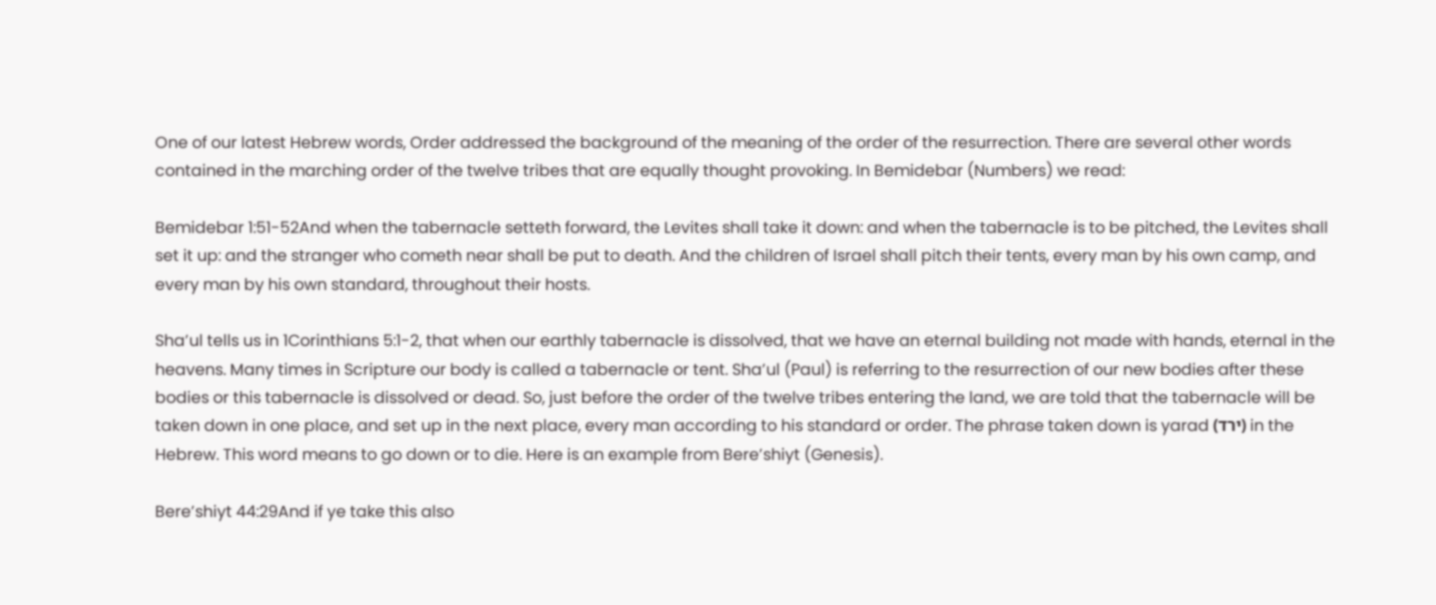One of our latest Hebrew words, Order addressed the background of the meaning of the order of the resurrection. There are several other words contained in the marching order of the twelve tribes that are equally thought provoking. In Bemidebar (Numbers) we read:

Bemidebar 1:51-52And when the tabernacle setteth forward, the Levites shall take it down: and when the tabernacle is to be pitched, the Levites shall set it up: and the stranger who cometh near shall be put to death. And the children of Israel shall pitch their tents, every man by his own camp, and every man by his own standard, throughout their hosts.

Sha’ul tells us in 1Corinthians 5:1-2, that when our earthly tabernacle is dissolved, that we have an eternal building not made with hands, eternal in the heavens. Many times in Scripture our body is called a tabernacle or tent. Sha’ul (Paul) is referring to the resurrection of our new bodies after these bodies or this tabernacle is dissolved or dead. So, just before the order of the twelve tribes entering the land, we are told that the tabernacle will be taken down in one place, and set up in the next place, every man according to his standard or order. The phrase taken down is yarad (ירד) in the Hebrew. This word means to go down or to die. Here is an example from Bere’shiyt (Genesis).

Bere’shiyt 44:29And if ye take this also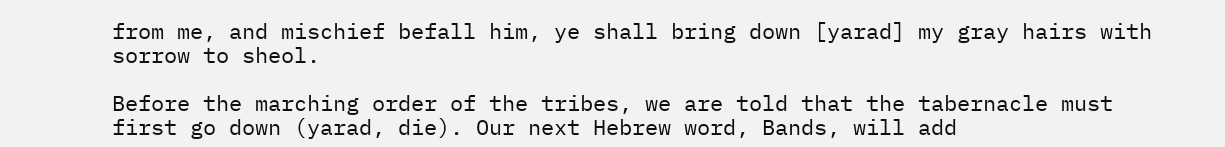from me, and mischief befall him, ye shall bring down [yarad] my gray hairs with sorrow to sheol.

Before the marching order of the tribes, we are told that the tabernacle must first go down (yarad, die). Our next Hebrew word, Bands, will add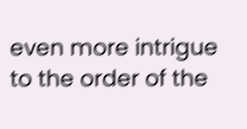even more intrigue to the order of the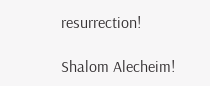resurrection!

Shalom Alecheim!